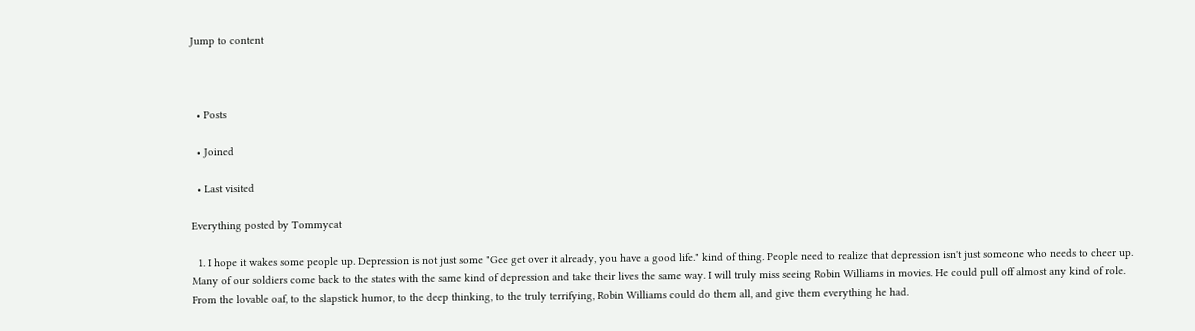Jump to content



  • Posts

  • Joined

  • Last visited

Everything posted by Tommycat

  1. I hope it wakes some people up. Depression is not just some "Gee get over it already, you have a good life." kind of thing. People need to realize that depression isn't just someone who needs to cheer up. Many of our soldiers come back to the states with the same kind of depression and take their lives the same way. I will truly miss seeing Robin Williams in movies. He could pull off almost any kind of role. From the lovable oaf, to the slapstick humor, to the deep thinking, to the truly terrifying, Robin Williams could do them all, and give them everything he had.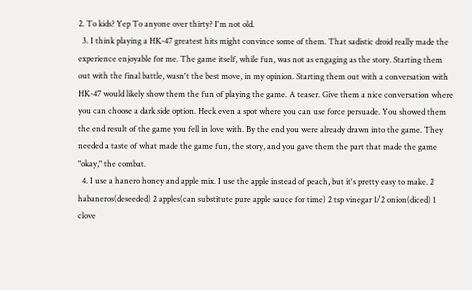2. To kids? Yep To anyone over thirty? I'm not old.
  3. I think playing a HK-47 greatest hits might convince some of them. That sadistic droid really made the experience enjoyable for me. The game itself, while fun, was not as engaging as the story. Starting them out with the final battle, wasn't the best move, in my opinion. Starting them out with a conversation with HK-47 would likely show them the fun of playing the game. A teaser. Give them a nice conversation where you can choose a dark side option. Heck even a spot where you can use force persuade. You showed them the end result of the game you fell in love with. By the end you were already drawn into the game. They needed a taste of what made the game fun, the story, and you gave them the part that made the game "okay," the combat.
  4. I use a hanero honey and apple mix. I use the apple instead of peach, but it's pretty easy to make. 2 habaneros(deseeded) 2 apples(can substitute pure apple sauce for time) 2 tsp vinegar 1/2 onion(diced) 1 clove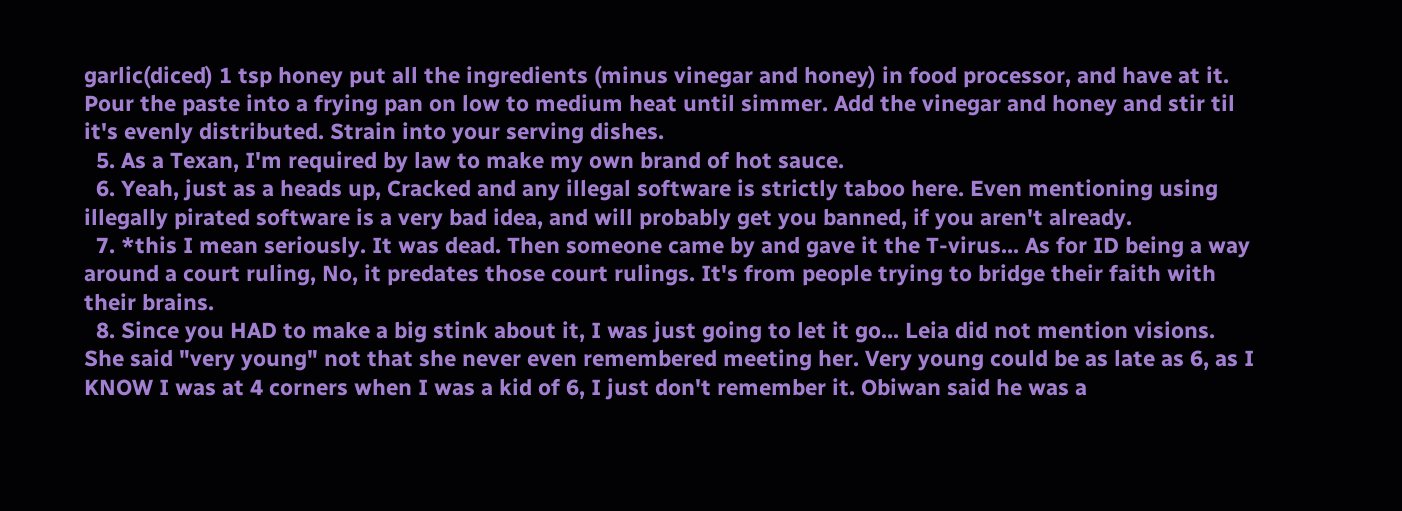garlic(diced) 1 tsp honey put all the ingredients (minus vinegar and honey) in food processor, and have at it. Pour the paste into a frying pan on low to medium heat until simmer. Add the vinegar and honey and stir til it's evenly distributed. Strain into your serving dishes.
  5. As a Texan, I'm required by law to make my own brand of hot sauce.
  6. Yeah, just as a heads up, Cracked and any illegal software is strictly taboo here. Even mentioning using illegally pirated software is a very bad idea, and will probably get you banned, if you aren't already.
  7. *this I mean seriously. It was dead. Then someone came by and gave it the T-virus... As for ID being a way around a court ruling, No, it predates those court rulings. It's from people trying to bridge their faith with their brains.
  8. Since you HAD to make a big stink about it, I was just going to let it go... Leia did not mention visions. She said "very young" not that she never even remembered meeting her. Very young could be as late as 6, as I KNOW I was at 4 corners when I was a kid of 6, I just don't remember it. Obiwan said he was a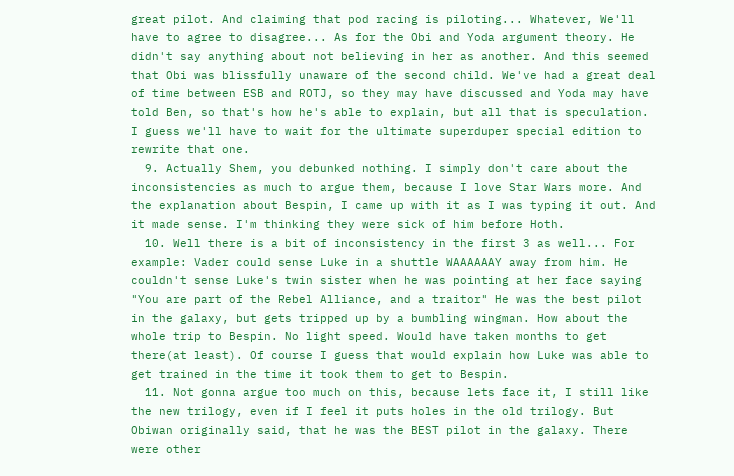great pilot. And claiming that pod racing is piloting... Whatever, We'll have to agree to disagree... As for the Obi and Yoda argument theory. He didn't say anything about not believing in her as another. And this seemed that Obi was blissfully unaware of the second child. We've had a great deal of time between ESB and ROTJ, so they may have discussed and Yoda may have told Ben, so that's how he's able to explain, but all that is speculation. I guess we'll have to wait for the ultimate superduper special edition to rewrite that one.
  9. Actually Shem, you debunked nothing. I simply don't care about the inconsistencies as much to argue them, because I love Star Wars more. And the explanation about Bespin, I came up with it as I was typing it out. And it made sense. I'm thinking they were sick of him before Hoth.
  10. Well there is a bit of inconsistency in the first 3 as well... For example: Vader could sense Luke in a shuttle WAAAAAAY away from him. He couldn't sense Luke's twin sister when he was pointing at her face saying "You are part of the Rebel Alliance, and a traitor" He was the best pilot in the galaxy, but gets tripped up by a bumbling wingman. How about the whole trip to Bespin. No light speed. Would have taken months to get there(at least). Of course I guess that would explain how Luke was able to get trained in the time it took them to get to Bespin.
  11. Not gonna argue too much on this, because lets face it, I still like the new trilogy, even if I feel it puts holes in the old trilogy. But Obiwan originally said, that he was the BEST pilot in the galaxy. There were other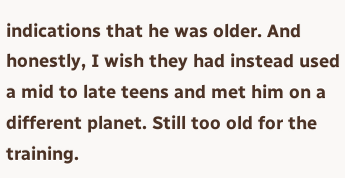indications that he was older. And honestly, I wish they had instead used a mid to late teens and met him on a different planet. Still too old for the training.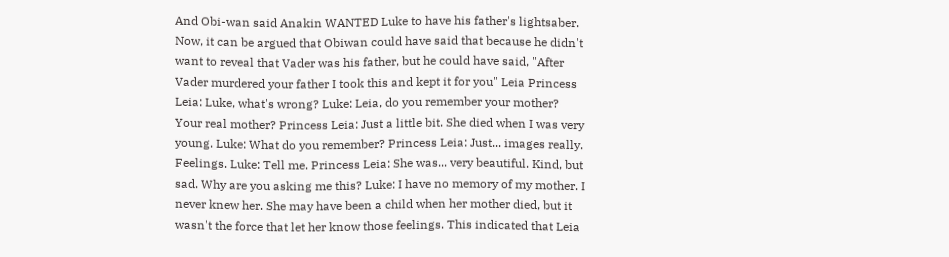And Obi-wan said Anakin WANTED Luke to have his father's lightsaber. Now, it can be argued that Obiwan could have said that because he didn't want to reveal that Vader was his father, but he could have said, "After Vader murdered your father I took this and kept it for you" Leia Princess Leia: Luke, what's wrong? Luke: Leia, do you remember your mother? Your real mother? Princess Leia: Just a little bit. She died when I was very young. Luke: What do you remember? Princess Leia: Just... images really. Feelings. Luke: Tell me. Princess Leia: She was... very beautiful. Kind, but sad. Why are you asking me this? Luke: I have no memory of my mother. I never knew her. She may have been a child when her mother died, but it wasn't the force that let her know those feelings. This indicated that Leia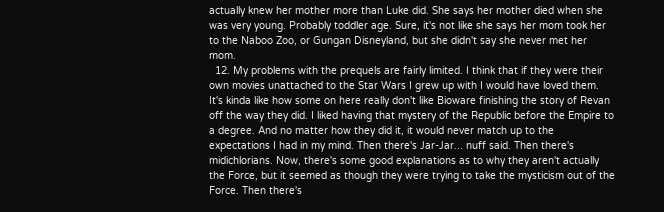actually knew her mother more than Luke did. She says her mother died when she was very young. Probably toddler age. Sure, it's not like she says her mom took her to the Naboo Zoo, or Gungan Disneyland, but she didn't say she never met her mom.
  12. My problems with the prequels are fairly limited. I think that if they were their own movies unattached to the Star Wars I grew up with I would have loved them. It's kinda like how some on here really don't like Bioware finishing the story of Revan off the way they did. I liked having that mystery of the Republic before the Empire to a degree. And no matter how they did it, it would never match up to the expectations I had in my mind. Then there's Jar-Jar... nuff said. Then there's midichlorians. Now, there's some good explanations as to why they aren't actually the Force, but it seemed as though they were trying to take the mysticism out of the Force. Then there's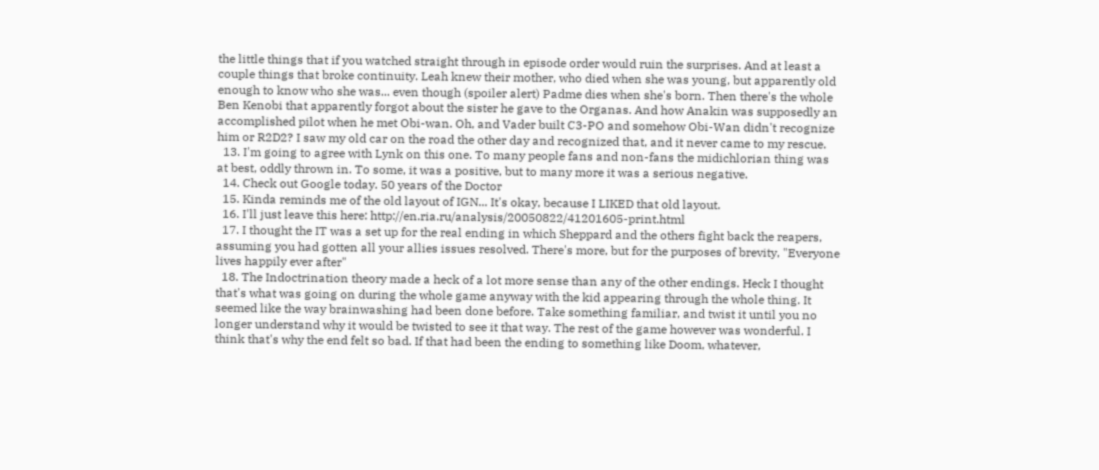the little things that if you watched straight through in episode order would ruin the surprises. And at least a couple things that broke continuity. Leah knew their mother, who died when she was young, but apparently old enough to know who she was... even though (spoiler alert) Padme dies when she's born. Then there's the whole Ben Kenobi that apparently forgot about the sister he gave to the Organas. And how Anakin was supposedly an accomplished pilot when he met Obi-wan. Oh, and Vader built C3-PO and somehow Obi-Wan didn't recognize him or R2D2? I saw my old car on the road the other day and recognized that, and it never came to my rescue.
  13. I'm going to agree with Lynk on this one. To many people fans and non-fans the midichlorian thing was at best, oddly thrown in. To some, it was a positive, but to many more it was a serious negative.
  14. Check out Google today. 50 years of the Doctor
  15. Kinda reminds me of the old layout of IGN... It's okay, because I LIKED that old layout.
  16. I'll just leave this here: http://en.ria.ru/analysis/20050822/41201605-print.html
  17. I thought the IT was a set up for the real ending in which Sheppard and the others fight back the reapers, assuming you had gotten all your allies issues resolved. There's more, but for the purposes of brevity, "Everyone lives happily ever after"
  18. The Indoctrination theory made a heck of a lot more sense than any of the other endings. Heck I thought that's what was going on during the whole game anyway with the kid appearing through the whole thing. It seemed like the way brainwashing had been done before. Take something familiar, and twist it until you no longer understand why it would be twisted to see it that way. The rest of the game however was wonderful. I think that's why the end felt so bad. If that had been the ending to something like Doom, whatever,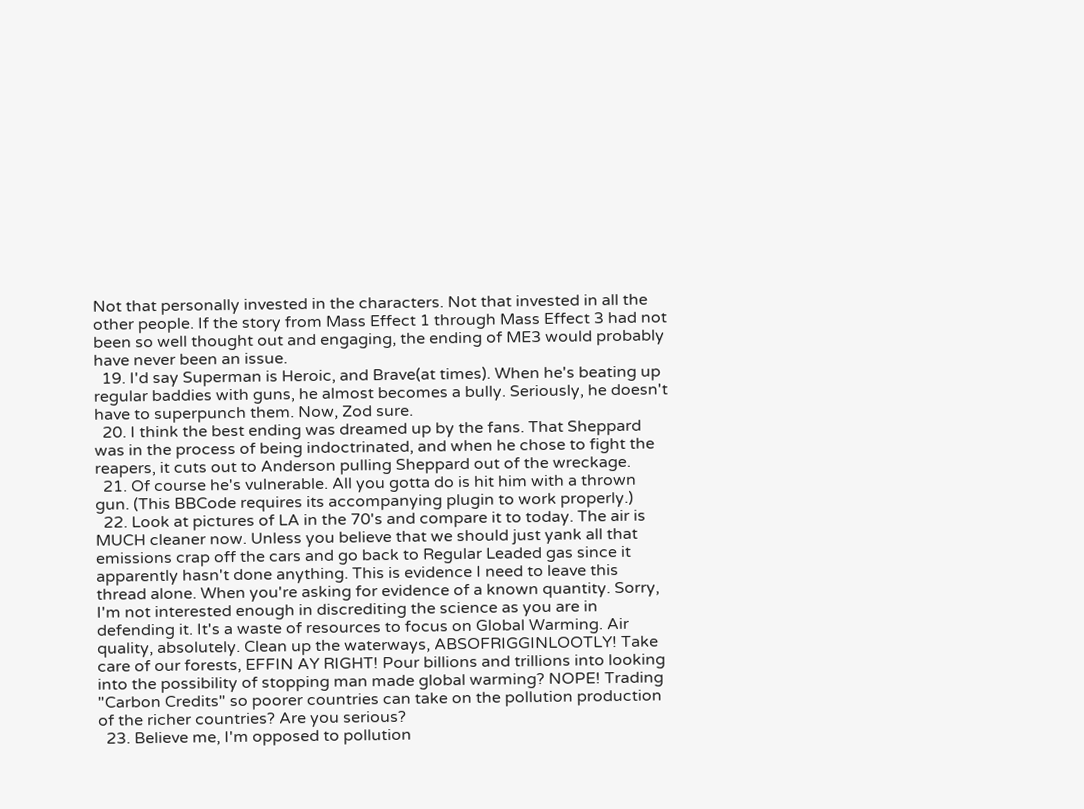Not that personally invested in the characters. Not that invested in all the other people. If the story from Mass Effect 1 through Mass Effect 3 had not been so well thought out and engaging, the ending of ME3 would probably have never been an issue.
  19. I'd say Superman is Heroic, and Brave(at times). When he's beating up regular baddies with guns, he almost becomes a bully. Seriously, he doesn't have to superpunch them. Now, Zod sure.
  20. I think the best ending was dreamed up by the fans. That Sheppard was in the process of being indoctrinated, and when he chose to fight the reapers, it cuts out to Anderson pulling Sheppard out of the wreckage.
  21. Of course he's vulnerable. All you gotta do is hit him with a thrown gun. (This BBCode requires its accompanying plugin to work properly.)
  22. Look at pictures of LA in the 70's and compare it to today. The air is MUCH cleaner now. Unless you believe that we should just yank all that emissions crap off the cars and go back to Regular Leaded gas since it apparently hasn't done anything. This is evidence I need to leave this thread alone. When you're asking for evidence of a known quantity. Sorry, I'm not interested enough in discrediting the science as you are in defending it. It's a waste of resources to focus on Global Warming. Air quality, absolutely. Clean up the waterways, ABSOFRIGGINLOOTLY! Take care of our forests, EFFIN AY RIGHT! Pour billions and trillions into looking into the possibility of stopping man made global warming? NOPE! Trading "Carbon Credits" so poorer countries can take on the pollution production of the richer countries? Are you serious?
  23. Believe me, I'm opposed to pollution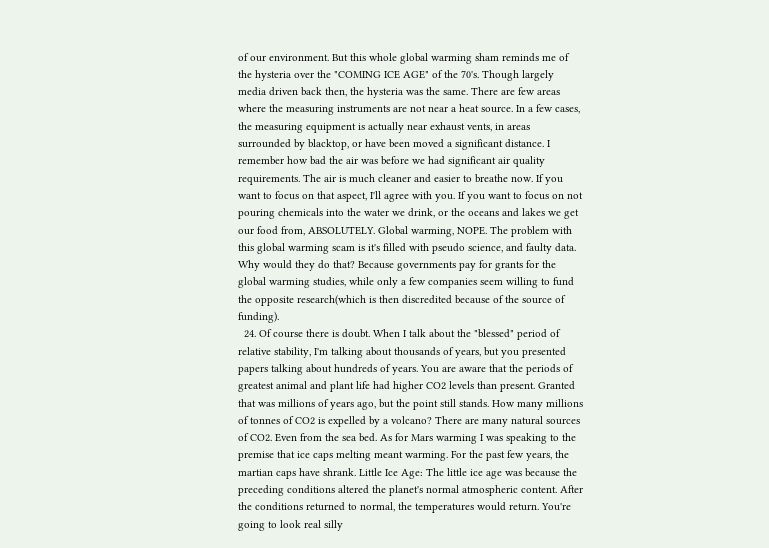of our environment. But this whole global warming sham reminds me of the hysteria over the "COMING ICE AGE" of the 70's. Though largely media driven back then, the hysteria was the same. There are few areas where the measuring instruments are not near a heat source. In a few cases, the measuring equipment is actually near exhaust vents, in areas surrounded by blacktop, or have been moved a significant distance. I remember how bad the air was before we had significant air quality requirements. The air is much cleaner and easier to breathe now. If you want to focus on that aspect, I'll agree with you. If you want to focus on not pouring chemicals into the water we drink, or the oceans and lakes we get our food from, ABSOLUTELY. Global warming, NOPE. The problem with this global warming scam is it's filled with pseudo science, and faulty data. Why would they do that? Because governments pay for grants for the global warming studies, while only a few companies seem willing to fund the opposite research(which is then discredited because of the source of funding).
  24. Of course there is doubt. When I talk about the "blessed" period of relative stability, I'm talking about thousands of years, but you presented papers talking about hundreds of years. You are aware that the periods of greatest animal and plant life had higher CO2 levels than present. Granted that was millions of years ago, but the point still stands. How many millions of tonnes of CO2 is expelled by a volcano? There are many natural sources of CO2. Even from the sea bed. As for Mars warming I was speaking to the premise that ice caps melting meant warming. For the past few years, the martian caps have shrank. Little Ice Age: The little ice age was because the preceding conditions altered the planet's normal atmospheric content. After the conditions returned to normal, the temperatures would return. You're going to look real silly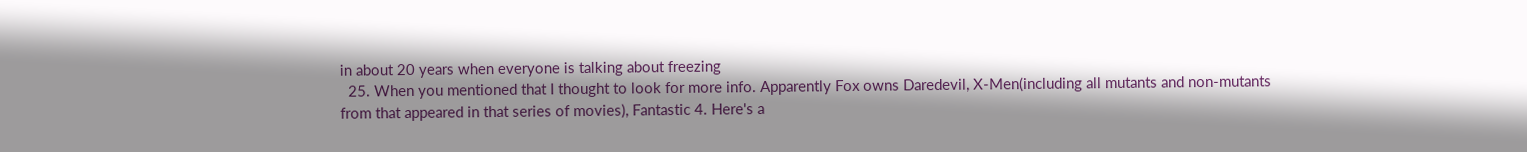in about 20 years when everyone is talking about freezing
  25. When you mentioned that I thought to look for more info. Apparently Fox owns Daredevil, X-Men(including all mutants and non-mutants from that appeared in that series of movies), Fantastic 4. Here's a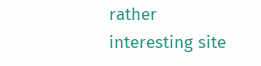rather interesting site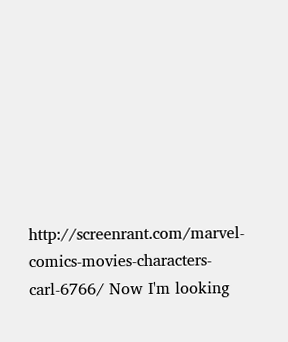http://screenrant.com/marvel-comics-movies-characters-carl-6766/ Now I'm looking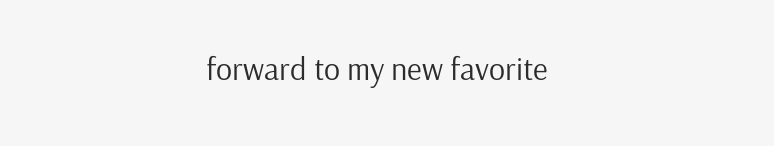forward to my new favorite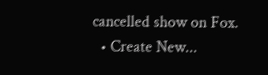cancelled show on Fox.
  • Create New...